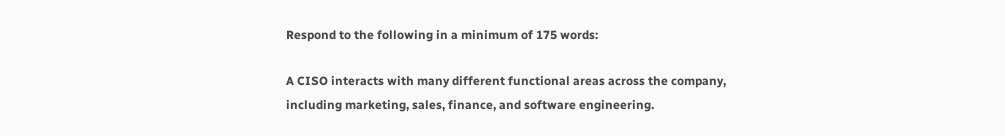Respond to the following in a minimum of 175 words:

A CISO interacts with many different functional areas across the company, including marketing, sales, finance, and software engineering.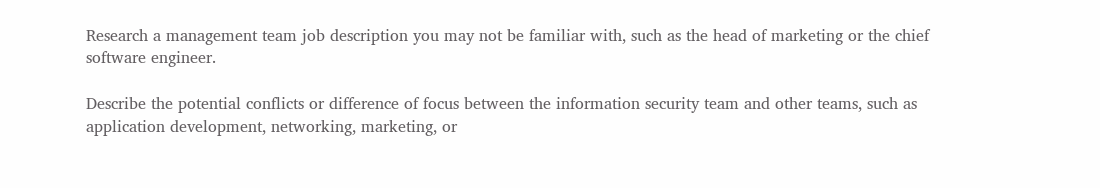Research a management team job description you may not be familiar with, such as the head of marketing or the chief software engineer.

Describe the potential conflicts or difference of focus between the information security team and other teams, such as application development, networking, marketing, or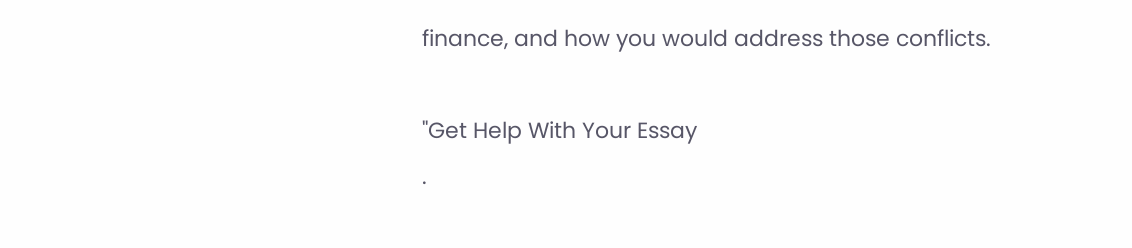finance, and how you would address those conflicts.

"Get Help With Your Essay
.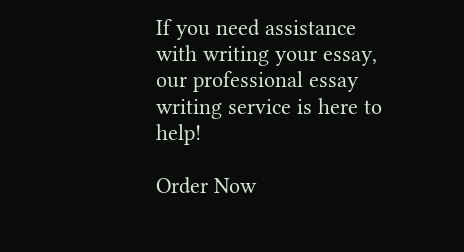If you need assistance with writing your essay, our professional essay writing service is here to help!

Order Now